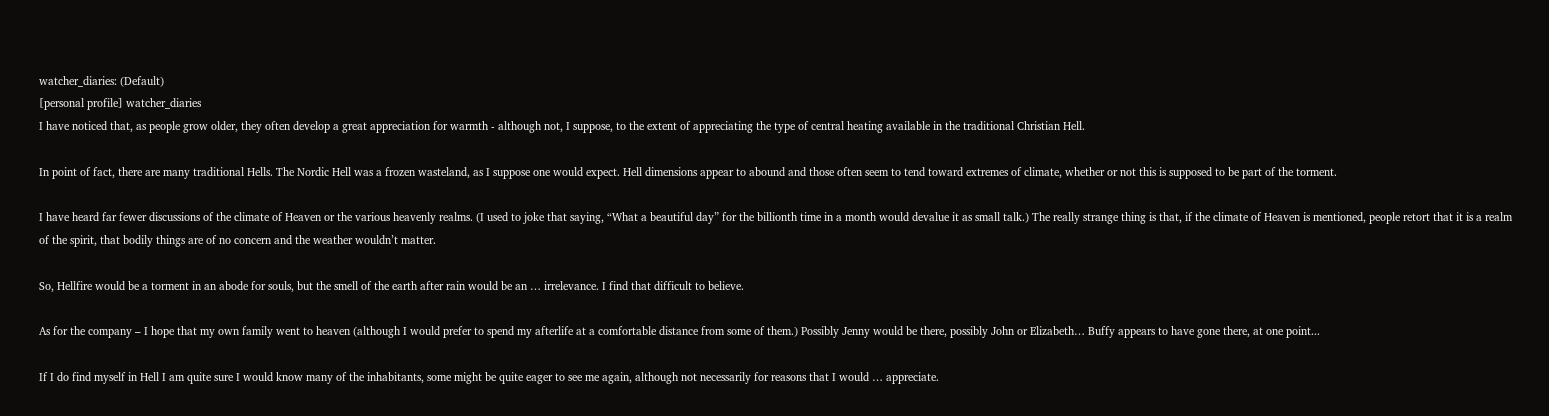watcher_diaries: (Default)
[personal profile] watcher_diaries
I have noticed that, as people grow older, they often develop a great appreciation for warmth - although not, I suppose, to the extent of appreciating the type of central heating available in the traditional Christian Hell.

In point of fact, there are many traditional Hells. The Nordic Hell was a frozen wasteland, as I suppose one would expect. Hell dimensions appear to abound and those often seem to tend toward extremes of climate, whether or not this is supposed to be part of the torment.

I have heard far fewer discussions of the climate of Heaven or the various heavenly realms. (I used to joke that saying, “What a beautiful day” for the billionth time in a month would devalue it as small talk.) The really strange thing is that, if the climate of Heaven is mentioned, people retort that it is a realm of the spirit, that bodily things are of no concern and the weather wouldn’t matter.

So, Hellfire would be a torment in an abode for souls, but the smell of the earth after rain would be an … irrelevance. I find that difficult to believe.

As for the company – I hope that my own family went to heaven (although I would prefer to spend my afterlife at a comfortable distance from some of them.) Possibly Jenny would be there, possibly John or Elizabeth… Buffy appears to have gone there, at one point...

If I do find myself in Hell I am quite sure I would know many of the inhabitants, some might be quite eager to see me again, although not necessarily for reasons that I would … appreciate.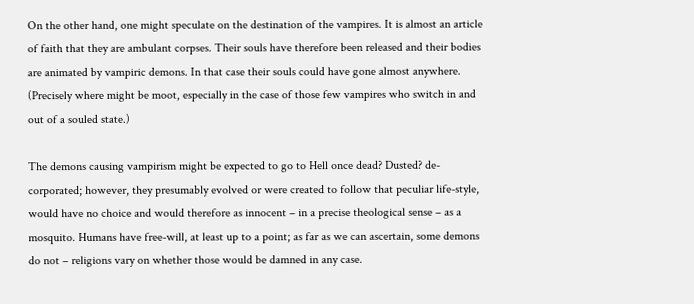On the other hand, one might speculate on the destination of the vampires. It is almost an article of faith that they are ambulant corpses. Their souls have therefore been released and their bodies are animated by vampiric demons. In that case their souls could have gone almost anywhere. (Precisely where might be moot, especially in the case of those few vampires who switch in and out of a souled state.)

The demons causing vampirism might be expected to go to Hell once dead? Dusted? de-corporated; however, they presumably evolved or were created to follow that peculiar life-style, would have no choice and would therefore as innocent – in a precise theological sense – as a mosquito. Humans have free-will, at least up to a point; as far as we can ascertain, some demons do not – religions vary on whether those would be damned in any case.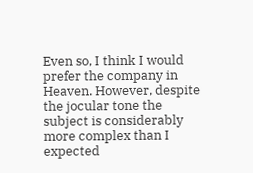Even so, I think I would prefer the company in Heaven. However, despite the jocular tone the subject is considerably more complex than I expected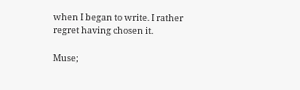when I began to write. I rather regret having chosen it.

Muse;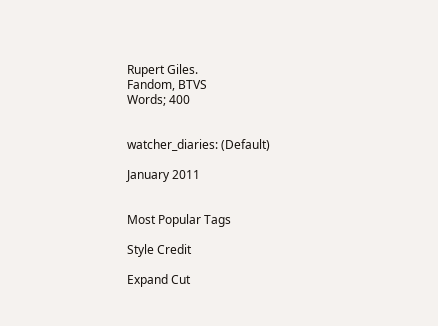Rupert Giles.
Fandom, BTVS
Words; 400


watcher_diaries: (Default)

January 2011


Most Popular Tags

Style Credit

Expand Cut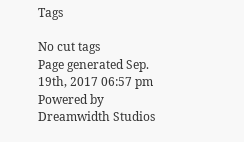Tags

No cut tags
Page generated Sep. 19th, 2017 06:57 pm
Powered by Dreamwidth Studios